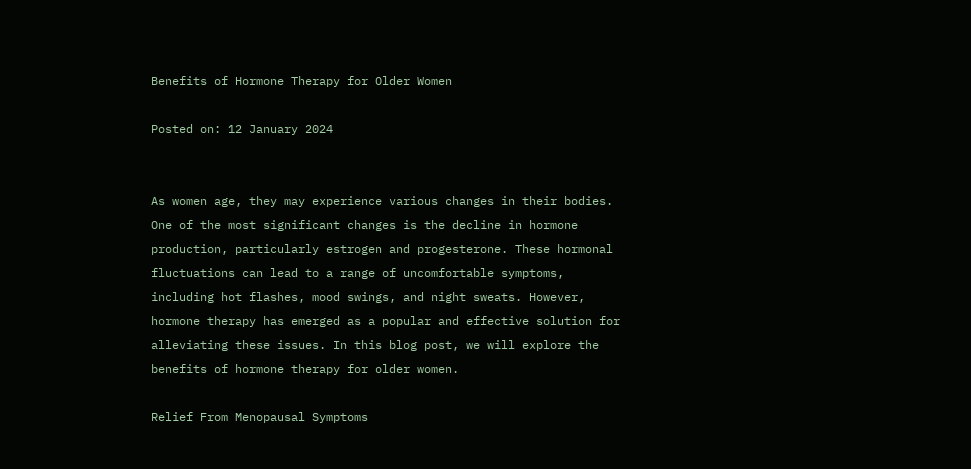Benefits of Hormone Therapy for Older Women

Posted on: 12 January 2024


As women age, they may experience various changes in their bodies. One of the most significant changes is the decline in hormone production, particularly estrogen and progesterone. These hormonal fluctuations can lead to a range of uncomfortable symptoms, including hot flashes, mood swings, and night sweats. However, hormone therapy has emerged as a popular and effective solution for alleviating these issues. In this blog post, we will explore the benefits of hormone therapy for older women.

Relief From Menopausal Symptoms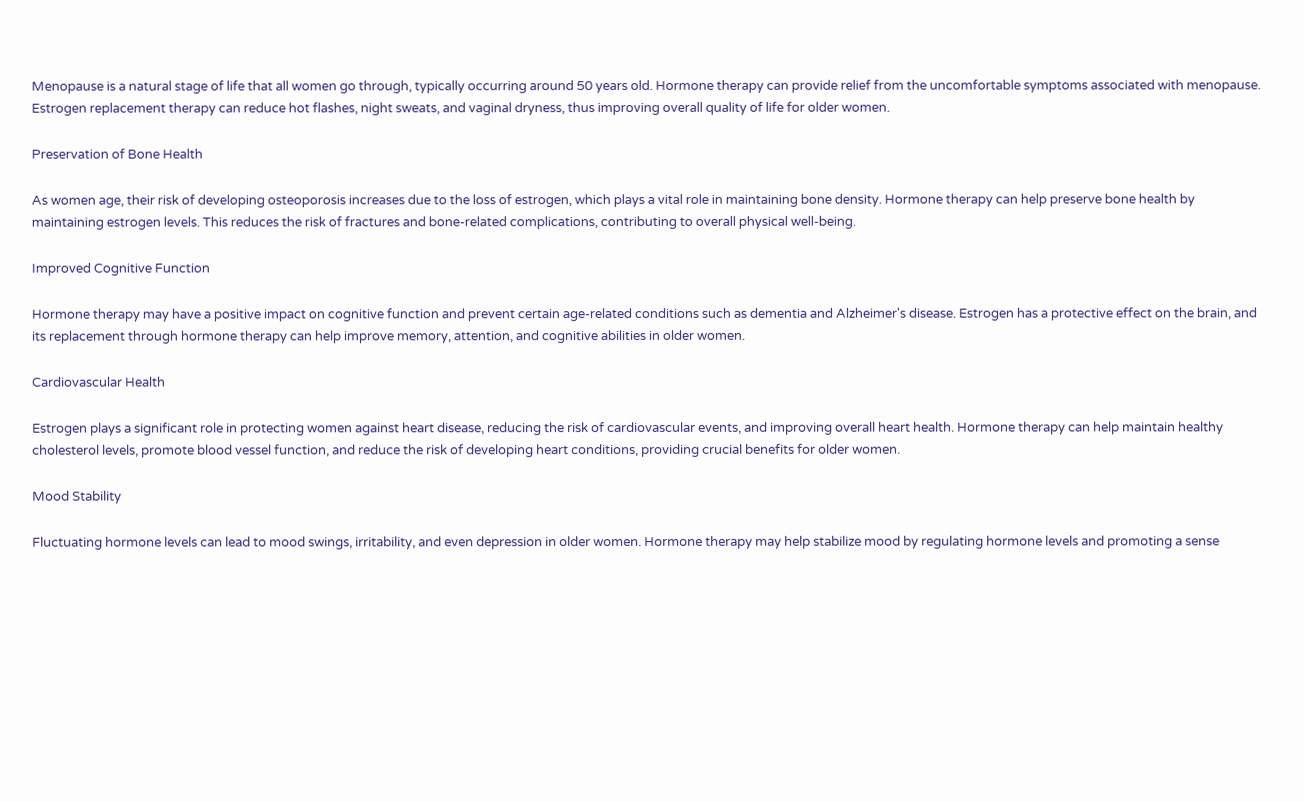Menopause is a natural stage of life that all women go through, typically occurring around 50 years old. Hormone therapy can provide relief from the uncomfortable symptoms associated with menopause. Estrogen replacement therapy can reduce hot flashes, night sweats, and vaginal dryness, thus improving overall quality of life for older women.

Preservation of Bone Health

As women age, their risk of developing osteoporosis increases due to the loss of estrogen, which plays a vital role in maintaining bone density. Hormone therapy can help preserve bone health by maintaining estrogen levels. This reduces the risk of fractures and bone-related complications, contributing to overall physical well-being.

Improved Cognitive Function

Hormone therapy may have a positive impact on cognitive function and prevent certain age-related conditions such as dementia and Alzheimer's disease. Estrogen has a protective effect on the brain, and its replacement through hormone therapy can help improve memory, attention, and cognitive abilities in older women.

Cardiovascular Health

Estrogen plays a significant role in protecting women against heart disease, reducing the risk of cardiovascular events, and improving overall heart health. Hormone therapy can help maintain healthy cholesterol levels, promote blood vessel function, and reduce the risk of developing heart conditions, providing crucial benefits for older women.

Mood Stability

Fluctuating hormone levels can lead to mood swings, irritability, and even depression in older women. Hormone therapy may help stabilize mood by regulating hormone levels and promoting a sense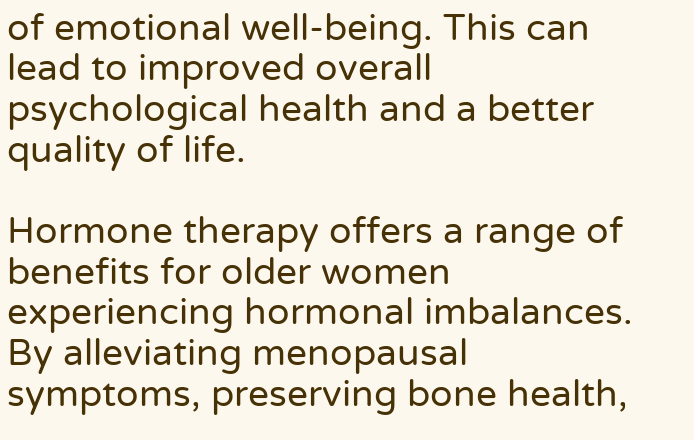of emotional well-being. This can lead to improved overall psychological health and a better quality of life.

Hormone therapy offers a range of benefits for older women experiencing hormonal imbalances. By alleviating menopausal symptoms, preserving bone health,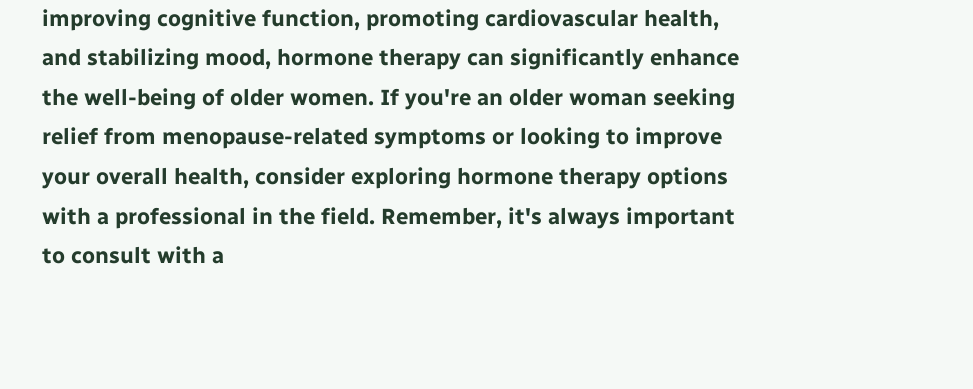improving cognitive function, promoting cardiovascular health, and stabilizing mood, hormone therapy can significantly enhance the well-being of older women. If you're an older woman seeking relief from menopause-related symptoms or looking to improve your overall health, consider exploring hormone therapy options with a professional in the field. Remember, it's always important to consult with a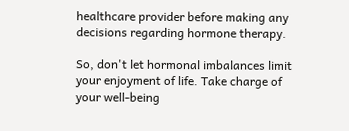healthcare provider before making any decisions regarding hormone therapy.

So, don't let hormonal imbalances limit your enjoyment of life. Take charge of your well-being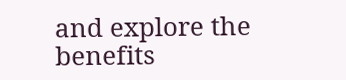and explore the benefits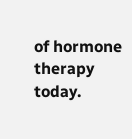of hormone therapy today.